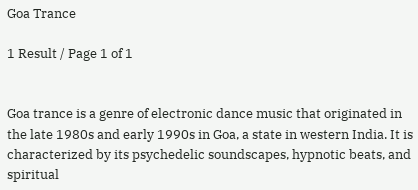Goa Trance

1 Result / Page 1 of 1


Goa trance is a genre of electronic dance music that originated in the late 1980s and early 1990s in Goa, a state in western India. It is characterized by its psychedelic soundscapes, hypnotic beats, and spiritual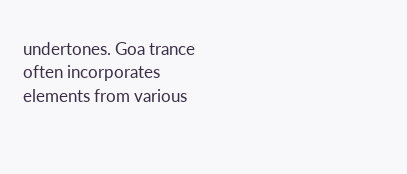undertones. Goa trance often incorporates elements from various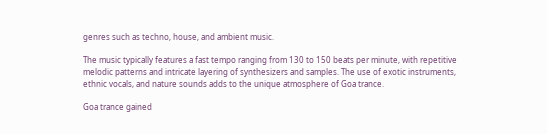genres such as techno, house, and ambient music.

The music typically features a fast tempo ranging from 130 to 150 beats per minute, with repetitive melodic patterns and intricate layering of synthesizers and samples. The use of exotic instruments, ethnic vocals, and nature sounds adds to the unique atmosphere of Goa trance.

Goa trance gained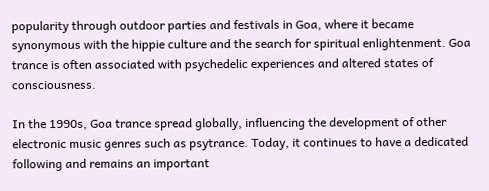popularity through outdoor parties and festivals in Goa, where it became synonymous with the hippie culture and the search for spiritual enlightenment. Goa trance is often associated with psychedelic experiences and altered states of consciousness.

In the 1990s, Goa trance spread globally, influencing the development of other electronic music genres such as psytrance. Today, it continues to have a dedicated following and remains an important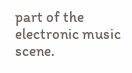part of the electronic music scene.